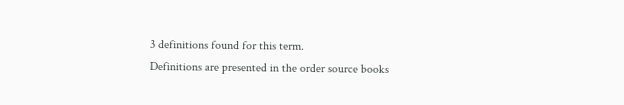3 definitions found for this term.
Definitions are presented in the order source books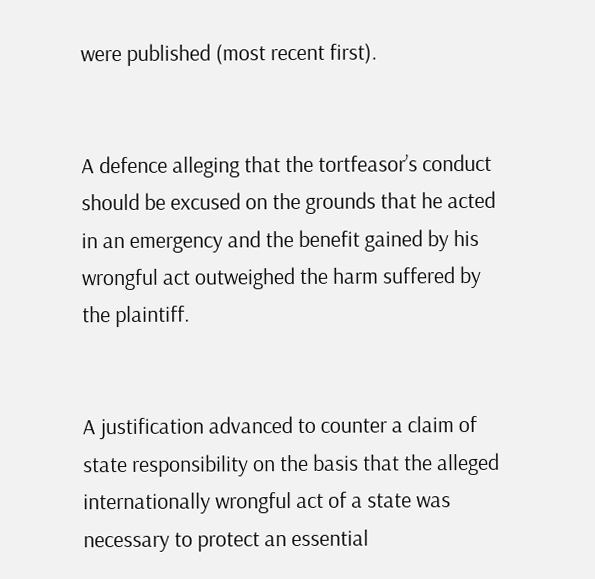were published (most recent first).


A defence alleging that the tortfeasor’s conduct should be excused on the grounds that he acted in an emergency and the benefit gained by his wrongful act outweighed the harm suffered by the plaintiff.


A justification advanced to counter a claim of state responsibility on the basis that the alleged internationally wrongful act of a state was necessary to protect an essential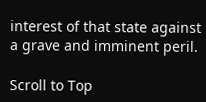interest of that state against a grave and imminent peril.

Scroll to Top